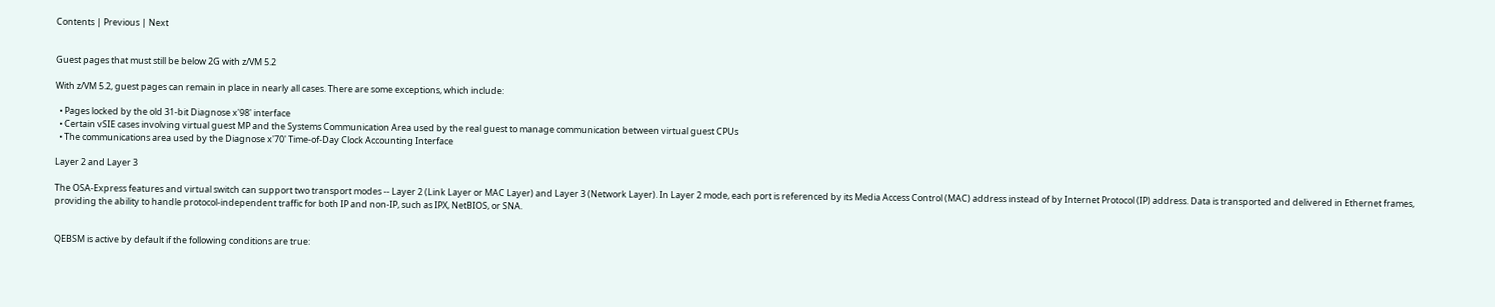Contents | Previous | Next


Guest pages that must still be below 2G with z/VM 5.2

With z/VM 5.2, guest pages can remain in place in nearly all cases. There are some exceptions, which include:

  • Pages locked by the old 31-bit Diagnose x'98' interface
  • Certain vSIE cases involving virtual guest MP and the Systems Communication Area used by the real guest to manage communication between virtual guest CPUs
  • The communications area used by the Diagnose x'70' Time-of-Day Clock Accounting Interface

Layer 2 and Layer 3

The OSA-Express features and virtual switch can support two transport modes -- Layer 2 (Link Layer or MAC Layer) and Layer 3 (Network Layer). In Layer 2 mode, each port is referenced by its Media Access Control (MAC) address instead of by Internet Protocol (IP) address. Data is transported and delivered in Ethernet frames, providing the ability to handle protocol-independent traffic for both IP and non-IP, such as IPX, NetBIOS, or SNA.


QEBSM is active by default if the following conditions are true: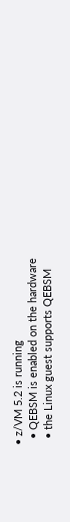• z/VM 5.2 is running
  • QEBSM is enabled on the hardware
  • the Linux guest supports QEBSM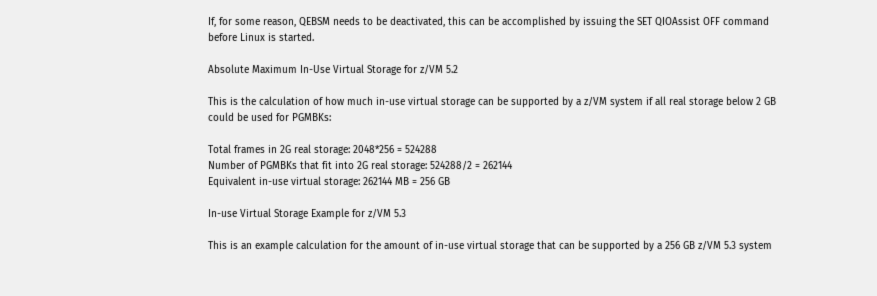If, for some reason, QEBSM needs to be deactivated, this can be accomplished by issuing the SET QIOAssist OFF command before Linux is started.

Absolute Maximum In-Use Virtual Storage for z/VM 5.2

This is the calculation of how much in-use virtual storage can be supported by a z/VM system if all real storage below 2 GB could be used for PGMBKs:

Total frames in 2G real storage: 2048*256 = 524288
Number of PGMBKs that fit into 2G real storage: 524288/2 = 262144
Equivalent in-use virtual storage: 262144 MB = 256 GB

In-use Virtual Storage Example for z/VM 5.3

This is an example calculation for the amount of in-use virtual storage that can be supported by a 256 GB z/VM 5.3 system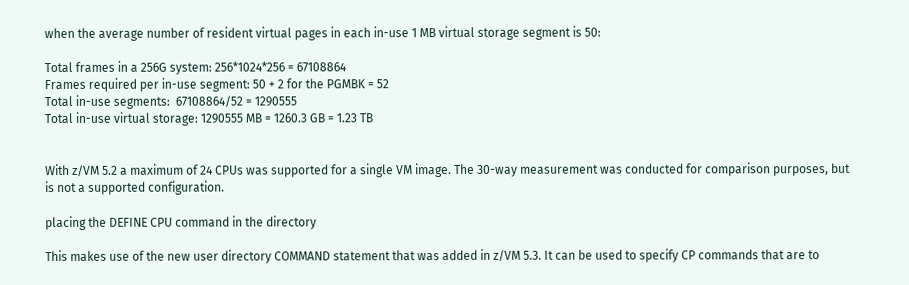when the average number of resident virtual pages in each in-use 1 MB virtual storage segment is 50:

Total frames in a 256G system: 256*1024*256 = 67108864
Frames required per in-use segment: 50 + 2 for the PGMBK = 52
Total in-use segments:  67108864/52 = 1290555
Total in-use virtual storage: 1290555 MB = 1260.3 GB = 1.23 TB


With z/VM 5.2 a maximum of 24 CPUs was supported for a single VM image. The 30-way measurement was conducted for comparison purposes, but is not a supported configuration.

placing the DEFINE CPU command in the directory

This makes use of the new user directory COMMAND statement that was added in z/VM 5.3. It can be used to specify CP commands that are to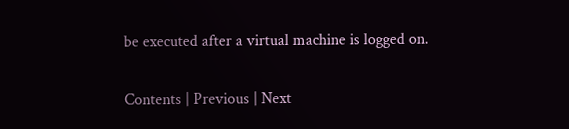be executed after a virtual machine is logged on.

Contents | Previous | Next